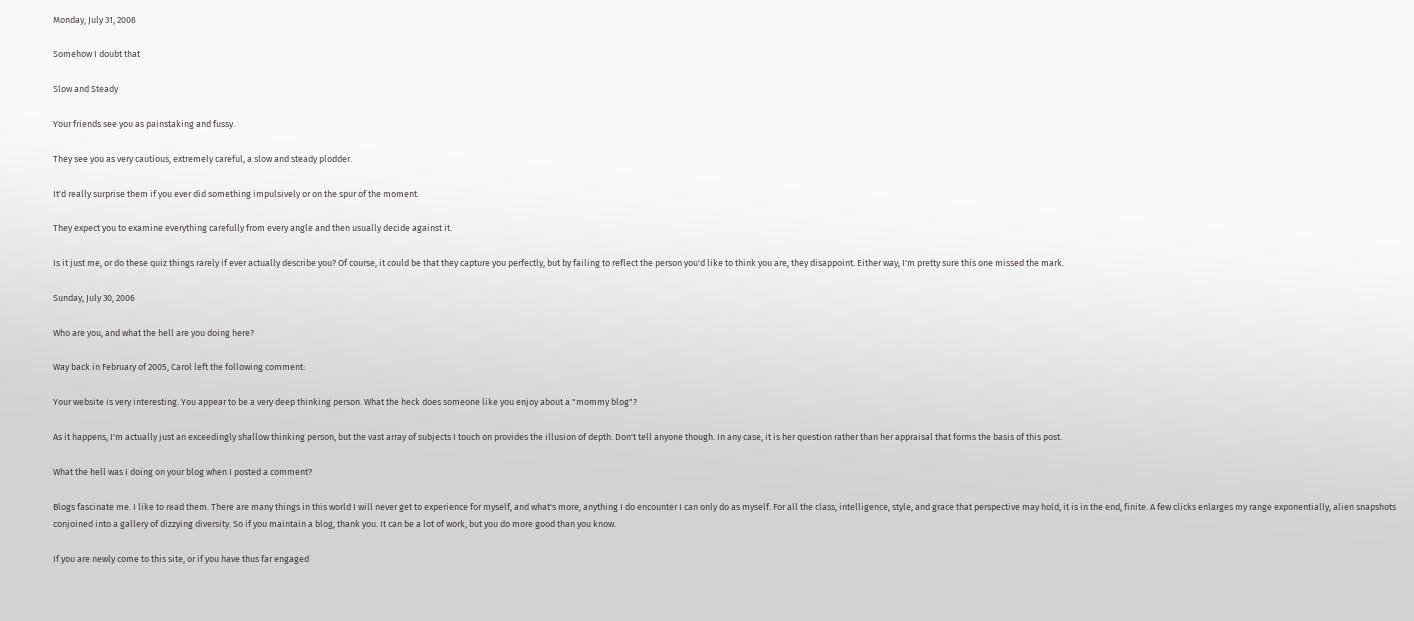Monday, July 31, 2006

Somehow I doubt that

Slow and Steady

Your friends see you as painstaking and fussy.

They see you as very cautious, extremely careful, a slow and steady plodder.

It'd really surprise them if you ever did something impulsively or on the spur of the moment.

They expect you to examine everything carefully from every angle and then usually decide against it.

Is it just me, or do these quiz things rarely if ever actually describe you? Of course, it could be that they capture you perfectly, but by failing to reflect the person you'd like to think you are, they disappoint. Either way, I'm pretty sure this one missed the mark.

Sunday, July 30, 2006

Who are you, and what the hell are you doing here?

Way back in February of 2005, Carol left the following comment:

Your website is very interesting. You appear to be a very deep thinking person. What the heck does someone like you enjoy about a "mommy blog"?

As it happens, I'm actually just an exceedingly shallow thinking person, but the vast array of subjects I touch on provides the illusion of depth. Don't tell anyone though. In any case, it is her question rather than her appraisal that forms the basis of this post.

What the hell was I doing on your blog when I posted a comment?

Blogs fascinate me. I like to read them. There are many things in this world I will never get to experience for myself, and what's more, anything I do encounter I can only do as myself. For all the class, intelligence, style, and grace that perspective may hold, it is in the end, finite. A few clicks enlarges my range exponentially, alien snapshots conjoined into a gallery of dizzying diversity. So if you maintain a blog, thank you. It can be a lot of work, but you do more good than you know.

If you are newly come to this site, or if you have thus far engaged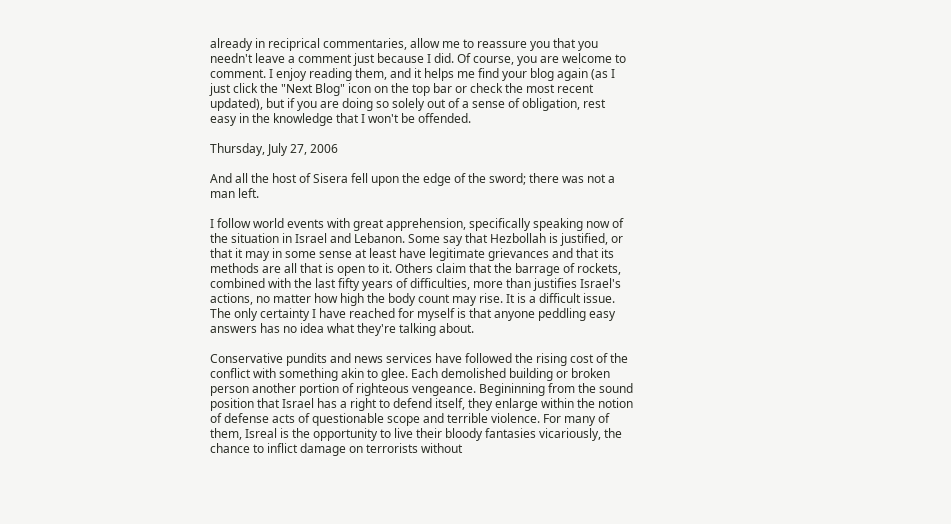already in reciprical commentaries, allow me to reassure you that you needn't leave a comment just because I did. Of course, you are welcome to comment. I enjoy reading them, and it helps me find your blog again (as I just click the "Next Blog" icon on the top bar or check the most recent updated), but if you are doing so solely out of a sense of obligation, rest easy in the knowledge that I won't be offended.

Thursday, July 27, 2006

And all the host of Sisera fell upon the edge of the sword; there was not a man left.

I follow world events with great apprehension, specifically speaking now of the situation in Israel and Lebanon. Some say that Hezbollah is justified, or that it may in some sense at least have legitimate grievances and that its methods are all that is open to it. Others claim that the barrage of rockets, combined with the last fifty years of difficulties, more than justifies Israel's actions, no matter how high the body count may rise. It is a difficult issue. The only certainty I have reached for myself is that anyone peddling easy answers has no idea what they're talking about.

Conservative pundits and news services have followed the rising cost of the conflict with something akin to glee. Each demolished building or broken person another portion of righteous vengeance. Begininning from the sound position that Israel has a right to defend itself, they enlarge within the notion of defense acts of questionable scope and terrible violence. For many of them, Isreal is the opportunity to live their bloody fantasies vicariously, the chance to inflict damage on terrorists without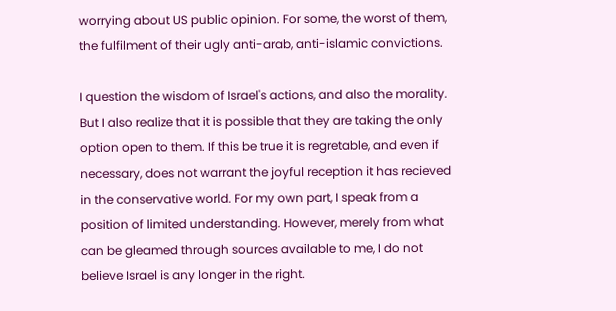worrying about US public opinion. For some, the worst of them, the fulfilment of their ugly anti-arab, anti-islamic convictions.

I question the wisdom of Israel's actions, and also the morality. But I also realize that it is possible that they are taking the only option open to them. If this be true it is regretable, and even if necessary, does not warrant the joyful reception it has recieved in the conservative world. For my own part, I speak from a position of limited understanding. However, merely from what can be gleamed through sources available to me, I do not believe Israel is any longer in the right.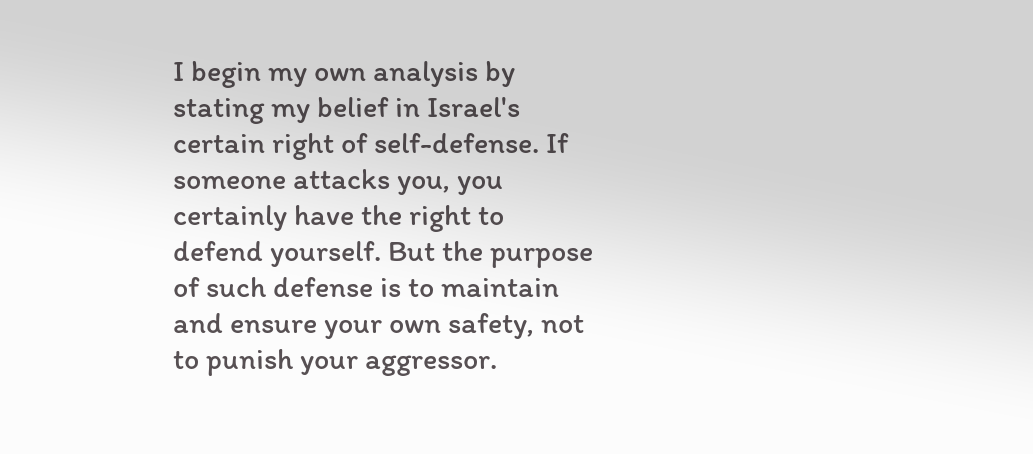I begin my own analysis by stating my belief in Israel's certain right of self-defense. If someone attacks you, you certainly have the right to defend yourself. But the purpose of such defense is to maintain and ensure your own safety, not to punish your aggressor.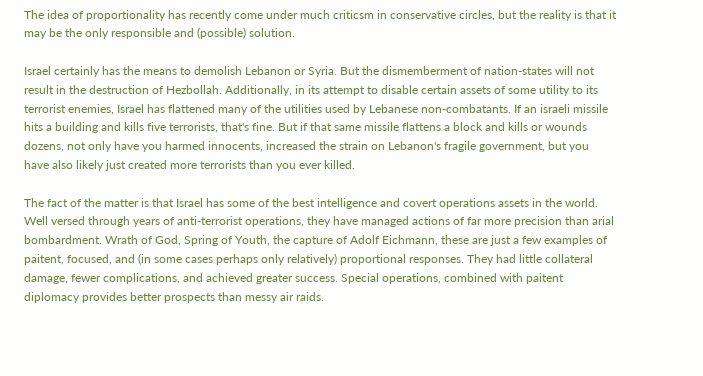The idea of proportionality has recently come under much criticsm in conservative circles, but the reality is that it may be the only responsible and (possible) solution.

Israel certainly has the means to demolish Lebanon or Syria. But the dismemberment of nation-states will not result in the destruction of Hezbollah. Additionally, in its attempt to disable certain assets of some utility to its terrorist enemies, Israel has flattened many of the utilities used by Lebanese non-combatants. If an israeli missile hits a building and kills five terrorists, that's fine. But if that same missile flattens a block and kills or wounds dozens, not only have you harmed innocents, increased the strain on Lebanon's fragile government, but you have also likely just created more terrorists than you ever killed.

The fact of the matter is that Israel has some of the best intelligence and covert operations assets in the world. Well versed through years of anti-terrorist operations, they have managed actions of far more precision than arial bombardment. Wrath of God, Spring of Youth, the capture of Adolf Eichmann, these are just a few examples of paitent, focused, and (in some cases perhaps only relatively) proportional responses. They had little collateral damage, fewer complications, and achieved greater success. Special operations, combined with paitent diplomacy provides better prospects than messy air raids.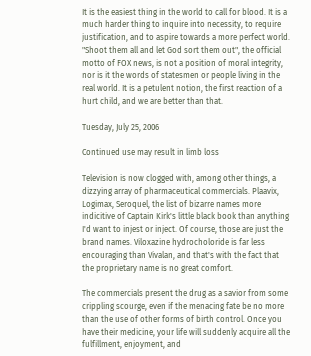It is the easiest thing in the world to call for blood. It is a much harder thing to inquire into necessity, to require justification, and to aspire towards a more perfect world. "Shoot them all and let God sort them out", the official motto of FOX news, is not a position of moral integrity, nor is it the words of statesmen or people living in the real world. It is a petulent notion, the first reaction of a hurt child, and we are better than that.

Tuesday, July 25, 2006

Continued use may result in limb loss

Television is now clogged with, among other things, a dizzying array of pharmaceutical commercials. Plaavix, Logimax, Seroquel, the list of bizarre names more indicitive of Captain Kirk's little black book than anything I'd want to injest or inject. Of course, those are just the brand names. Viloxazine hydrocholoride is far less encouraging than Vivalan, and that's with the fact that the proprietary name is no great comfort.

The commercials present the drug as a savior from some crippling scourge, even if the menacing fate be no more than the use of other forms of birth control. Once you have their medicine, your life will suddenly acquire all the fulfillment, enjoyment, and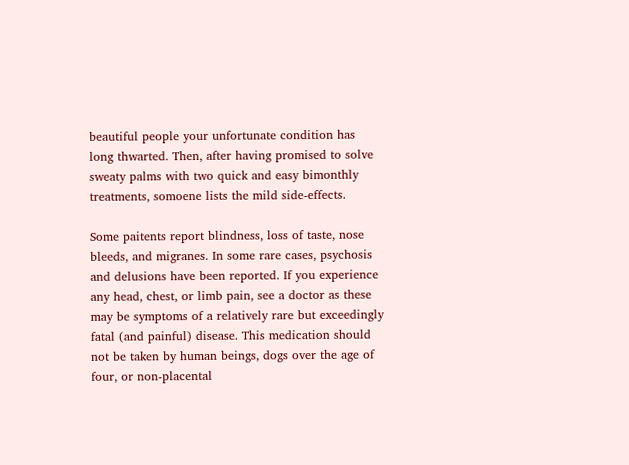beautiful people your unfortunate condition has long thwarted. Then, after having promised to solve sweaty palms with two quick and easy bimonthly treatments, somoene lists the mild side-effects.

Some paitents report blindness, loss of taste, nose bleeds, and migranes. In some rare cases, psychosis and delusions have been reported. If you experience any head, chest, or limb pain, see a doctor as these may be symptoms of a relatively rare but exceedingly fatal (and painful) disease. This medication should not be taken by human beings, dogs over the age of four, or non-placental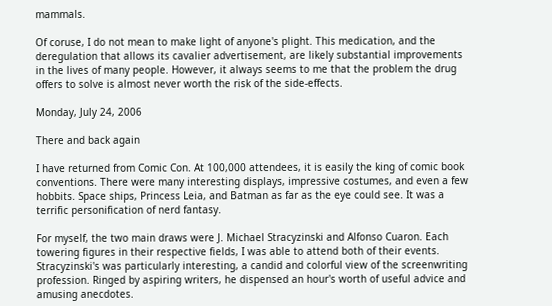mammals.

Of coruse, I do not mean to make light of anyone's plight. This medication, and the deregulation that allows its cavalier advertisement, are likely substantial improvements in the lives of many people. However, it always seems to me that the problem the drug offers to solve is almost never worth the risk of the side-effects.

Monday, July 24, 2006

There and back again

I have returned from Comic Con. At 100,000 attendees, it is easily the king of comic book conventions. There were many interesting displays, impressive costumes, and even a few hobbits. Space ships, Princess Leia, and Batman as far as the eye could see. It was a terrific personification of nerd fantasy.

For myself, the two main draws were J. Michael Stracyzinski and Alfonso Cuaron. Each towering figures in their respective fields, I was able to attend both of their events. Stracyzinski's was particularly interesting, a candid and colorful view of the screenwriting profession. Ringed by aspiring writers, he dispensed an hour's worth of useful advice and amusing anecdotes.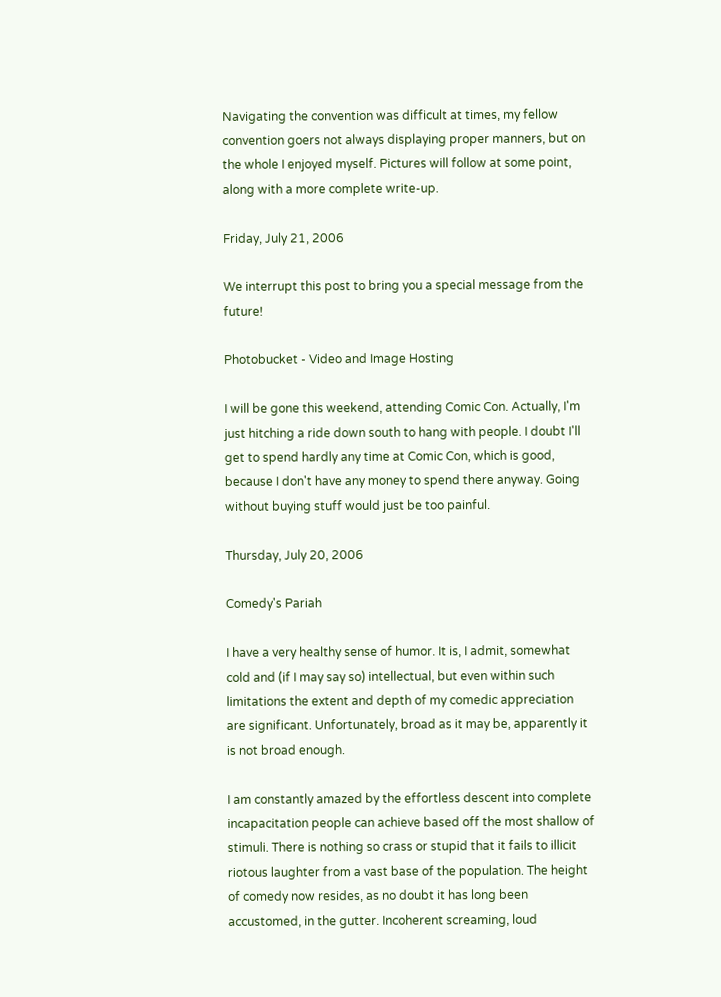Navigating the convention was difficult at times, my fellow convention goers not always displaying proper manners, but on the whole I enjoyed myself. Pictures will follow at some point, along with a more complete write-up.

Friday, July 21, 2006

We interrupt this post to bring you a special message from the future!

Photobucket - Video and Image Hosting

I will be gone this weekend, attending Comic Con. Actually, I'm just hitching a ride down south to hang with people. I doubt I'll get to spend hardly any time at Comic Con, which is good, because I don't have any money to spend there anyway. Going without buying stuff would just be too painful.

Thursday, July 20, 2006

Comedy's Pariah

I have a very healthy sense of humor. It is, I admit, somewhat cold and (if I may say so) intellectual, but even within such limitations the extent and depth of my comedic appreciation are significant. Unfortunately, broad as it may be, apparently it is not broad enough.

I am constantly amazed by the effortless descent into complete incapacitation people can achieve based off the most shallow of stimuli. There is nothing so crass or stupid that it fails to illicit riotous laughter from a vast base of the population. The height of comedy now resides, as no doubt it has long been accustomed, in the gutter. Incoherent screaming, loud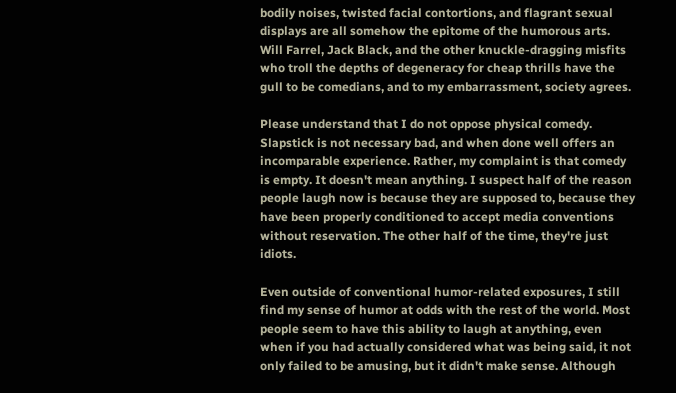bodily noises, twisted facial contortions, and flagrant sexual displays are all somehow the epitome of the humorous arts. Will Farrel, Jack Black, and the other knuckle-dragging misfits who troll the depths of degeneracy for cheap thrills have the gull to be comedians, and to my embarrassment, society agrees.

Please understand that I do not oppose physical comedy. Slapstick is not necessary bad, and when done well offers an incomparable experience. Rather, my complaint is that comedy is empty. It doesn't mean anything. I suspect half of the reason people laugh now is because they are supposed to, because they have been properly conditioned to accept media conventions without reservation. The other half of the time, they're just idiots.

Even outside of conventional humor-related exposures, I still find my sense of humor at odds with the rest of the world. Most people seem to have this ability to laugh at anything, even when if you had actually considered what was being said, it not only failed to be amusing, but it didn't make sense. Although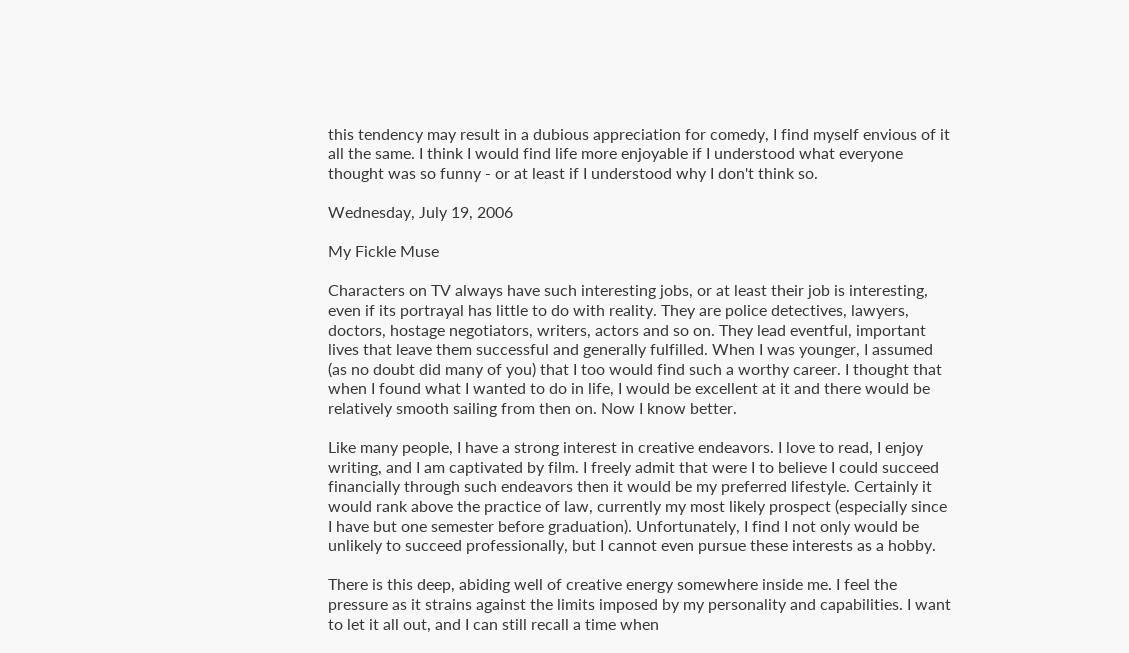this tendency may result in a dubious appreciation for comedy, I find myself envious of it all the same. I think I would find life more enjoyable if I understood what everyone thought was so funny - or at least if I understood why I don't think so.

Wednesday, July 19, 2006

My Fickle Muse

Characters on TV always have such interesting jobs, or at least their job is interesting, even if its portrayal has little to do with reality. They are police detectives, lawyers, doctors, hostage negotiators, writers, actors and so on. They lead eventful, important lives that leave them successful and generally fulfilled. When I was younger, I assumed (as no doubt did many of you) that I too would find such a worthy career. I thought that when I found what I wanted to do in life, I would be excellent at it and there would be relatively smooth sailing from then on. Now I know better.

Like many people, I have a strong interest in creative endeavors. I love to read, I enjoy writing, and I am captivated by film. I freely admit that were I to believe I could succeed financially through such endeavors then it would be my preferred lifestyle. Certainly it would rank above the practice of law, currently my most likely prospect (especially since I have but one semester before graduation). Unfortunately, I find I not only would be unlikely to succeed professionally, but I cannot even pursue these interests as a hobby.

There is this deep, abiding well of creative energy somewhere inside me. I feel the pressure as it strains against the limits imposed by my personality and capabilities. I want to let it all out, and I can still recall a time when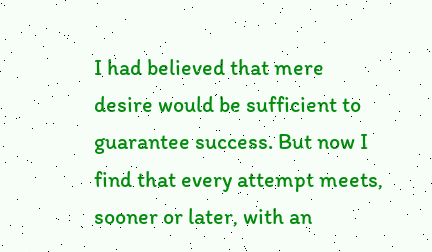I had believed that mere desire would be sufficient to guarantee success. But now I find that every attempt meets, sooner or later, with an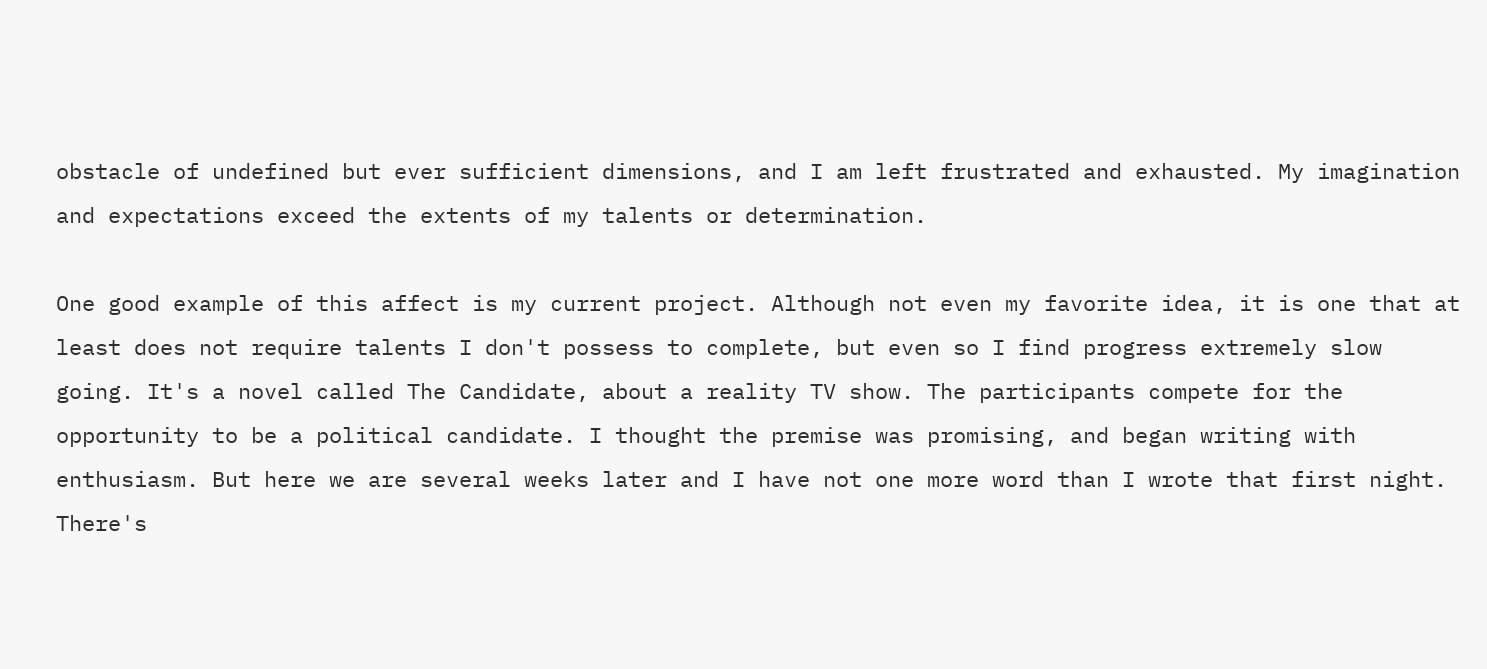obstacle of undefined but ever sufficient dimensions, and I am left frustrated and exhausted. My imagination and expectations exceed the extents of my talents or determination.

One good example of this affect is my current project. Although not even my favorite idea, it is one that at least does not require talents I don't possess to complete, but even so I find progress extremely slow going. It's a novel called The Candidate, about a reality TV show. The participants compete for the opportunity to be a political candidate. I thought the premise was promising, and began writing with enthusiasm. But here we are several weeks later and I have not one more word than I wrote that first night. There's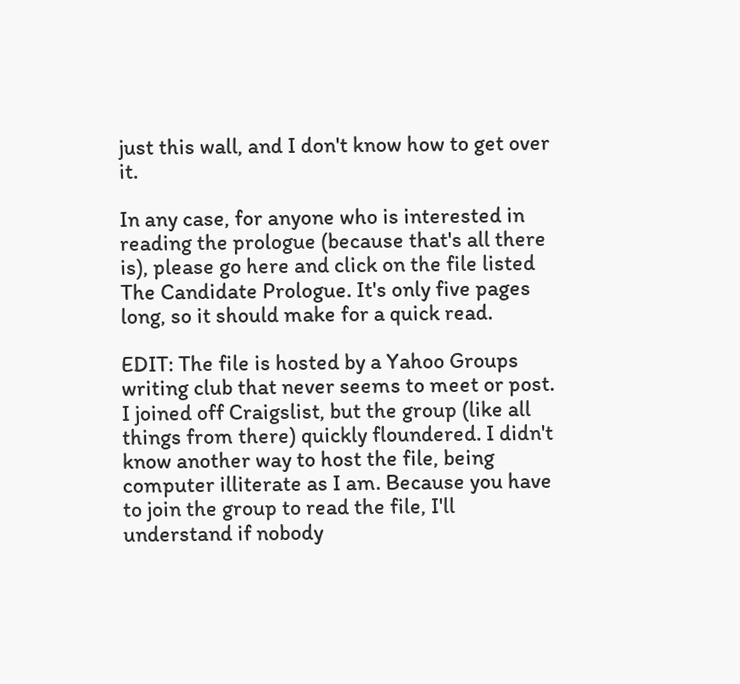just this wall, and I don't know how to get over it.

In any case, for anyone who is interested in reading the prologue (because that's all there is), please go here and click on the file listed The Candidate Prologue. It's only five pages long, so it should make for a quick read.

EDIT: The file is hosted by a Yahoo Groups writing club that never seems to meet or post. I joined off Craigslist, but the group (like all things from there) quickly floundered. I didn't know another way to host the file, being computer illiterate as I am. Because you have to join the group to read the file, I'll understand if nobody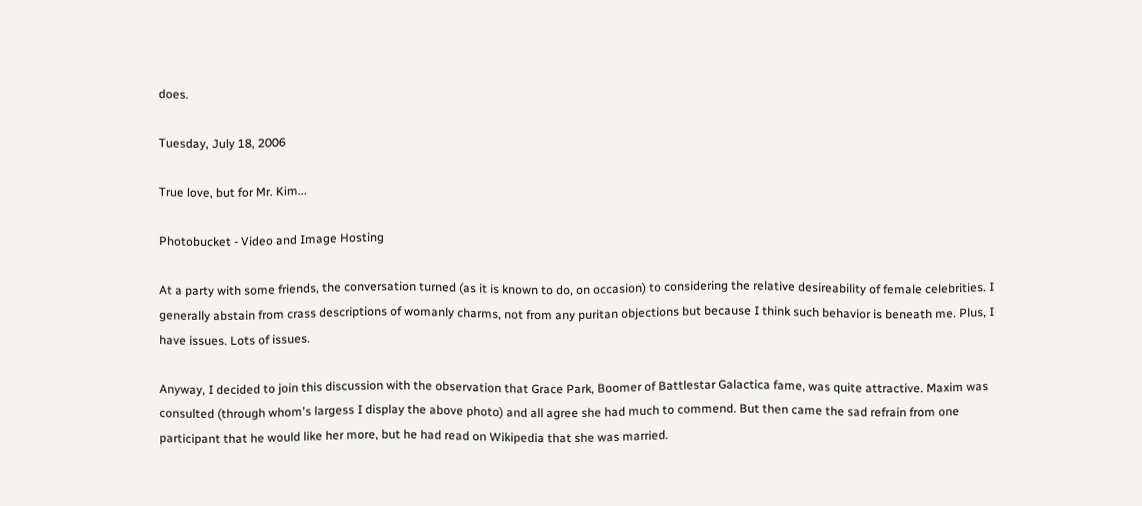does.

Tuesday, July 18, 2006

True love, but for Mr. Kim...

Photobucket - Video and Image Hosting

At a party with some friends, the conversation turned (as it is known to do, on occasion) to considering the relative desireability of female celebrities. I generally abstain from crass descriptions of womanly charms, not from any puritan objections but because I think such behavior is beneath me. Plus, I have issues. Lots of issues.

Anyway, I decided to join this discussion with the observation that Grace Park, Boomer of Battlestar Galactica fame, was quite attractive. Maxim was consulted (through whom's largess I display the above photo) and all agree she had much to commend. But then came the sad refrain from one participant that he would like her more, but he had read on Wikipedia that she was married.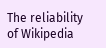The reliability of Wikipedia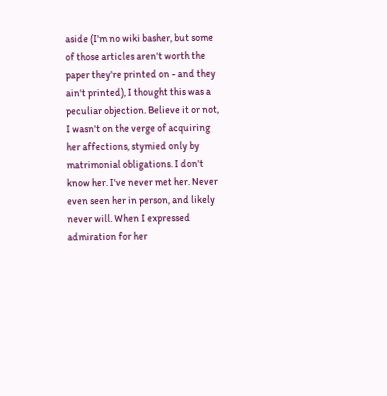aside (I'm no wiki basher, but some of those articles aren't worth the paper they're printed on - and they ain't printed), I thought this was a peculiar objection. Believe it or not, I wasn't on the verge of acquiring her affections, stymied only by matrimonial obligations. I don't know her. I've never met her. Never even seen her in person, and likely never will. When I expressed admiration for her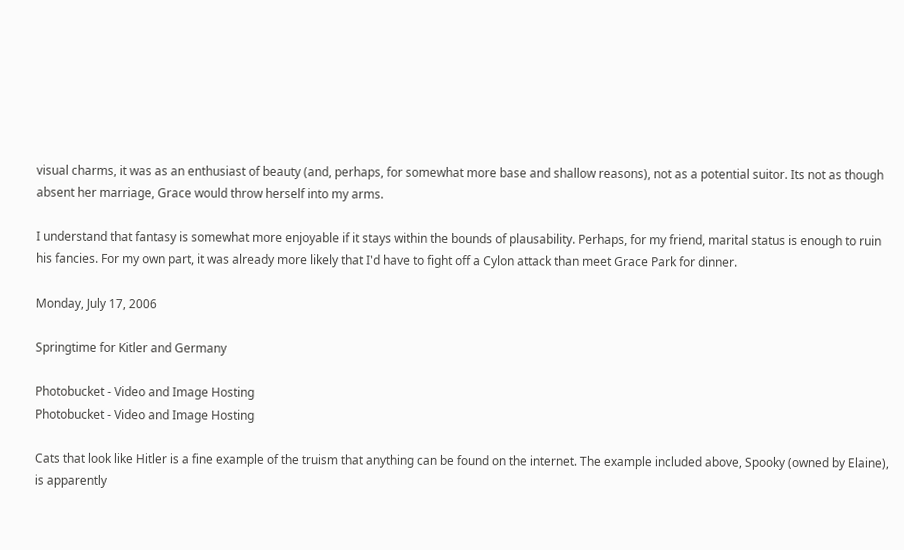visual charms, it was as an enthusiast of beauty (and, perhaps, for somewhat more base and shallow reasons), not as a potential suitor. Its not as though absent her marriage, Grace would throw herself into my arms.

I understand that fantasy is somewhat more enjoyable if it stays within the bounds of plausability. Perhaps, for my friend, marital status is enough to ruin his fancies. For my own part, it was already more likely that I'd have to fight off a Cylon attack than meet Grace Park for dinner.

Monday, July 17, 2006

Springtime for Kitler and Germany

Photobucket - Video and Image Hosting
Photobucket - Video and Image Hosting

Cats that look like Hitler is a fine example of the truism that anything can be found on the internet. The example included above, Spooky (owned by Elaine), is apparently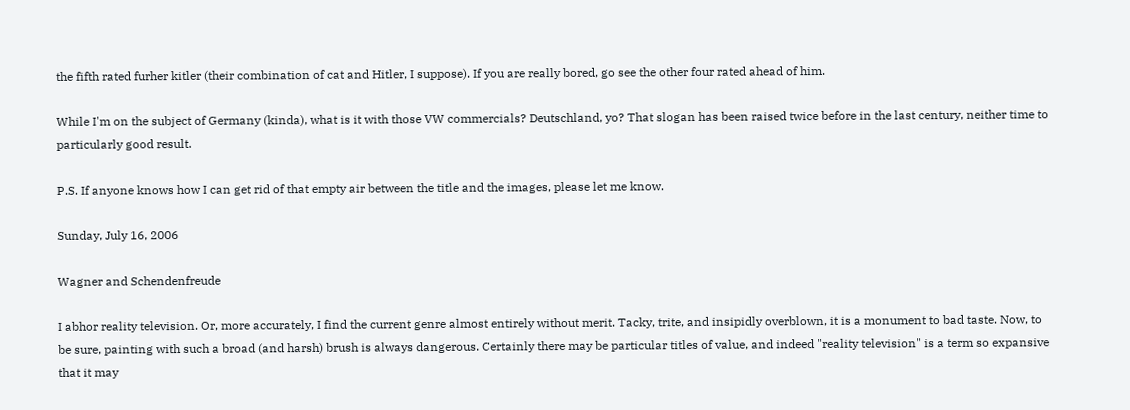the fifth rated furher kitler (their combination of cat and Hitler, I suppose). If you are really bored, go see the other four rated ahead of him.

While I'm on the subject of Germany (kinda), what is it with those VW commercials? Deutschland, yo? That slogan has been raised twice before in the last century, neither time to particularly good result.

P.S. If anyone knows how I can get rid of that empty air between the title and the images, please let me know.

Sunday, July 16, 2006

Wagner and Schendenfreude

I abhor reality television. Or, more accurately, I find the current genre almost entirely without merit. Tacky, trite, and insipidly overblown, it is a monument to bad taste. Now, to be sure, painting with such a broad (and harsh) brush is always dangerous. Certainly there may be particular titles of value, and indeed "reality television" is a term so expansive that it may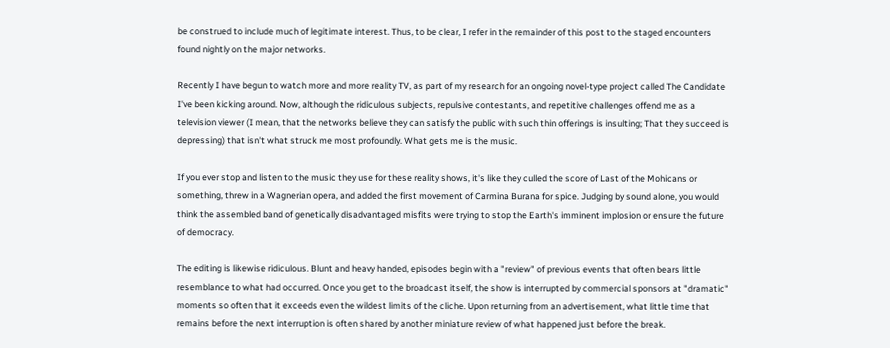be construed to include much of legitimate interest. Thus, to be clear, I refer in the remainder of this post to the staged encounters found nightly on the major networks.

Recently I have begun to watch more and more reality TV, as part of my research for an ongoing novel-type project called The Candidate I've been kicking around. Now, although the ridiculous subjects, repulsive contestants, and repetitive challenges offend me as a television viewer (I mean, that the networks believe they can satisfy the public with such thin offerings is insulting; That they succeed is depressing) that isn't what struck me most profoundly. What gets me is the music.

If you ever stop and listen to the music they use for these reality shows, it's like they culled the score of Last of the Mohicans or something, threw in a Wagnerian opera, and added the first movement of Carmina Burana for spice. Judging by sound alone, you would think the assembled band of genetically disadvantaged misfits were trying to stop the Earth's imminent implosion or ensure the future of democracy.

The editing is likewise ridiculous. Blunt and heavy handed, episodes begin with a "review" of previous events that often bears little resemblance to what had occurred. Once you get to the broadcast itself, the show is interrupted by commercial sponsors at "dramatic" moments so often that it exceeds even the wildest limits of the cliche. Upon returning from an advertisement, what little time that remains before the next interruption is often shared by another miniature review of what happened just before the break.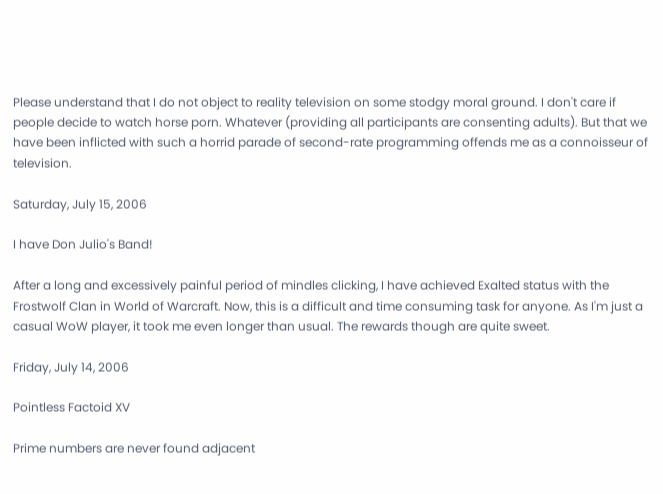Please understand that I do not object to reality television on some stodgy moral ground. I don't care if people decide to watch horse porn. Whatever (providing all participants are consenting adults). But that we have been inflicted with such a horrid parade of second-rate programming offends me as a connoisseur of television.

Saturday, July 15, 2006

I have Don Julio's Band!

After a long and excessively painful period of mindles clicking, I have achieved Exalted status with the Frostwolf Clan in World of Warcraft. Now, this is a difficult and time consuming task for anyone. As I'm just a casual WoW player, it took me even longer than usual. The rewards though are quite sweet.

Friday, July 14, 2006

Pointless Factoid XV

Prime numbers are never found adjacent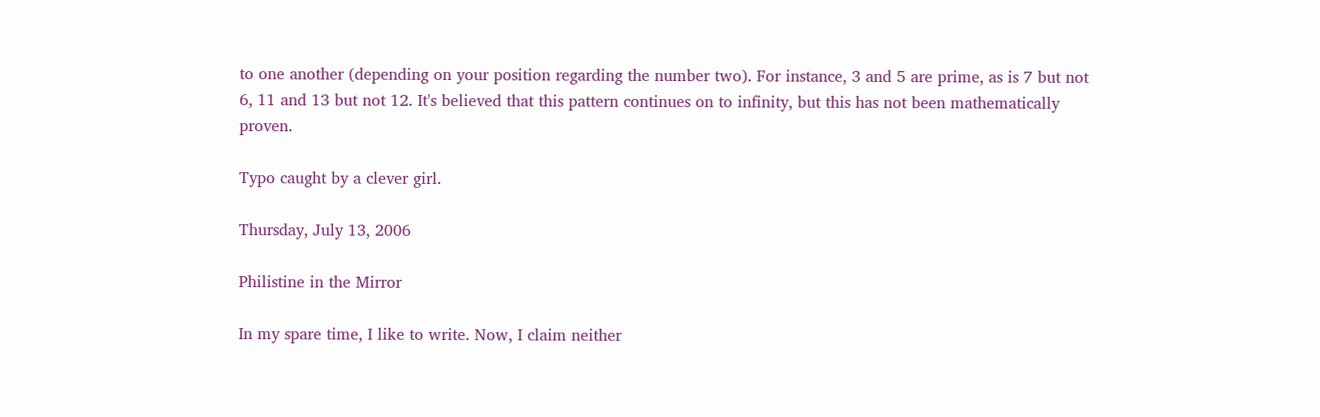to one another (depending on your position regarding the number two). For instance, 3 and 5 are prime, as is 7 but not 6, 11 and 13 but not 12. It's believed that this pattern continues on to infinity, but this has not been mathematically proven.

Typo caught by a clever girl.

Thursday, July 13, 2006

Philistine in the Mirror

In my spare time, I like to write. Now, I claim neither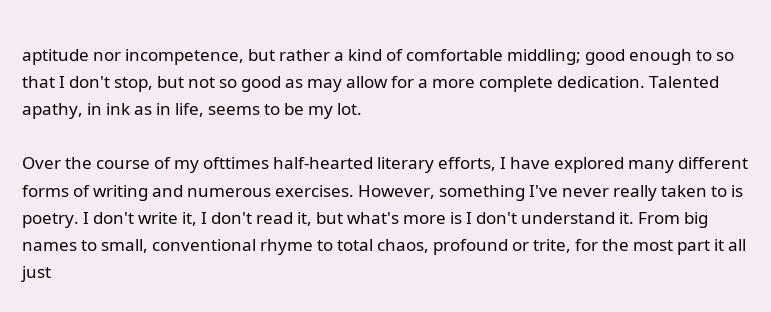aptitude nor incompetence, but rather a kind of comfortable middling; good enough to so that I don't stop, but not so good as may allow for a more complete dedication. Talented apathy, in ink as in life, seems to be my lot.

Over the course of my ofttimes half-hearted literary efforts, I have explored many different forms of writing and numerous exercises. However, something I've never really taken to is poetry. I don't write it, I don't read it, but what's more is I don't understand it. From big names to small, conventional rhyme to total chaos, profound or trite, for the most part it all just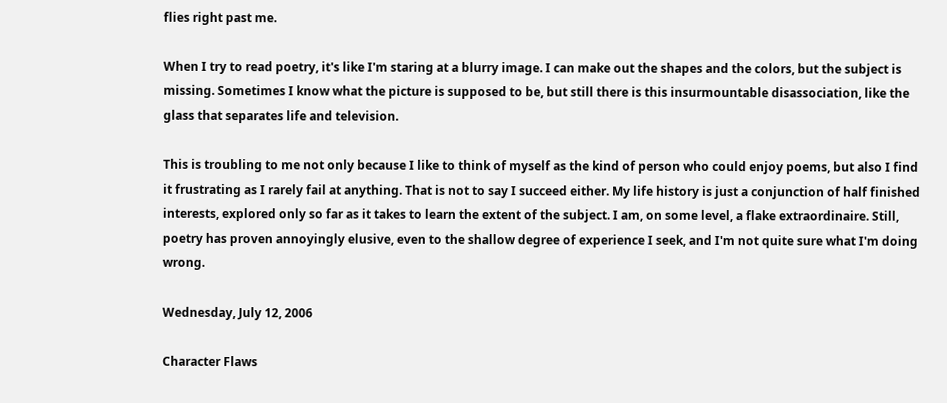flies right past me.

When I try to read poetry, it's like I'm staring at a blurry image. I can make out the shapes and the colors, but the subject is missing. Sometimes I know what the picture is supposed to be, but still there is this insurmountable disassociation, like the glass that separates life and television.

This is troubling to me not only because I like to think of myself as the kind of person who could enjoy poems, but also I find it frustrating as I rarely fail at anything. That is not to say I succeed either. My life history is just a conjunction of half finished interests, explored only so far as it takes to learn the extent of the subject. I am, on some level, a flake extraordinaire. Still, poetry has proven annoyingly elusive, even to the shallow degree of experience I seek, and I'm not quite sure what I'm doing wrong.

Wednesday, July 12, 2006

Character Flaws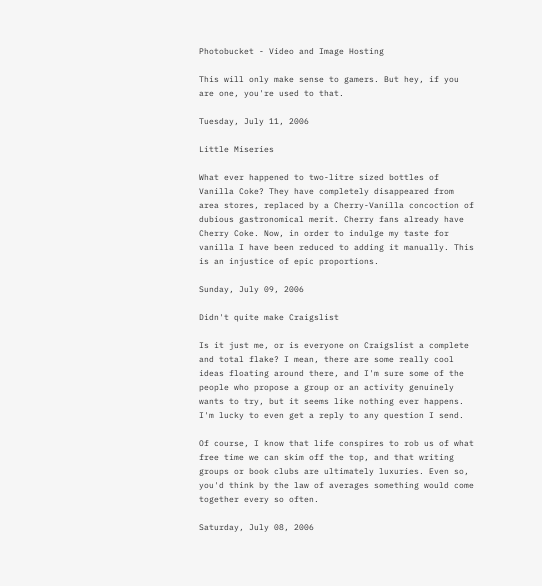Photobucket - Video and Image Hosting

This will only make sense to gamers. But hey, if you are one, you're used to that.

Tuesday, July 11, 2006

Little Miseries

What ever happened to two-litre sized bottles of Vanilla Coke? They have completely disappeared from area stores, replaced by a Cherry-Vanilla concoction of dubious gastronomical merit. Cherry fans already have Cherry Coke. Now, in order to indulge my taste for vanilla I have been reduced to adding it manually. This is an injustice of epic proportions.

Sunday, July 09, 2006

Didn't quite make Craigslist

Is it just me, or is everyone on Craigslist a complete and total flake? I mean, there are some really cool ideas floating around there, and I'm sure some of the people who propose a group or an activity genuinely wants to try, but it seems like nothing ever happens. I'm lucky to even get a reply to any question I send.

Of course, I know that life conspires to rob us of what free time we can skim off the top, and that writing groups or book clubs are ultimately luxuries. Even so, you'd think by the law of averages something would come together every so often.

Saturday, July 08, 2006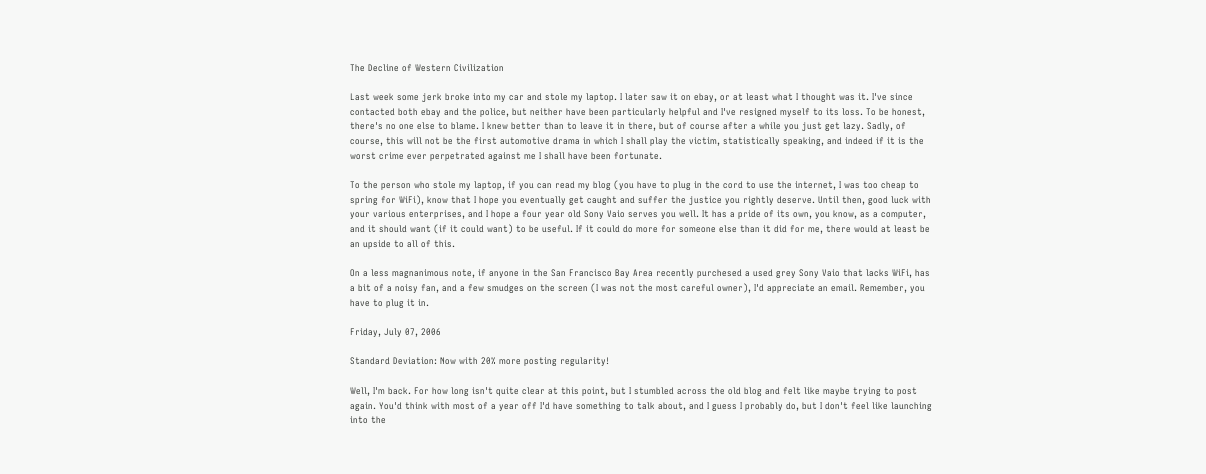The Decline of Western Civilization

Last week some jerk broke into my car and stole my laptop. I later saw it on ebay, or at least what I thought was it. I've since contacted both ebay and the police, but neither have been particularly helpful and I've resigned myself to its loss. To be honest, there's no one else to blame. I knew better than to leave it in there, but of course after a while you just get lazy. Sadly, of course, this will not be the first automotive drama in which I shall play the victim, statistically speaking, and indeed if it is the worst crime ever perpetrated against me I shall have been fortunate.

To the person who stole my laptop, if you can read my blog (you have to plug in the cord to use the internet, I was too cheap to spring for WiFi), know that I hope you eventually get caught and suffer the justice you rightly deserve. Until then, good luck with your various enterprises, and I hope a four year old Sony Vaio serves you well. It has a pride of its own, you know, as a computer, and it should want (if it could want) to be useful. If it could do more for someone else than it did for me, there would at least be an upside to all of this.

On a less magnanimous note, if anyone in the San Francisco Bay Area recently purchesed a used grey Sony Vaio that lacks WiFi, has a bit of a noisy fan, and a few smudges on the screen (I was not the most careful owner), I'd appreciate an email. Remember, you have to plug it in.

Friday, July 07, 2006

Standard Deviation: Now with 20% more posting regularity!

Well, I'm back. For how long isn't quite clear at this point, but I stumbled across the old blog and felt like maybe trying to post again. You'd think with most of a year off I'd have something to talk about, and I guess I probably do, but I don't feel like launching into the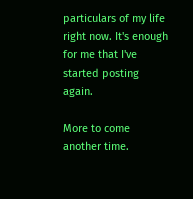particulars of my life right now. It's enough for me that I've started posting again.

More to come another time.